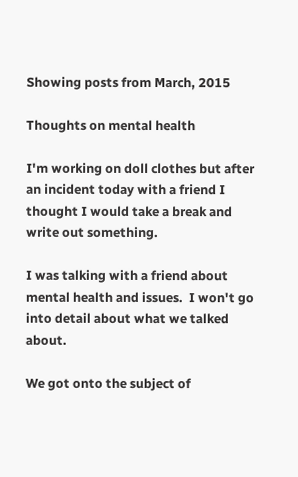Showing posts from March, 2015

Thoughts on mental health

I'm working on doll clothes but after an incident today with a friend I thought I would take a break and write out something.

I was talking with a friend about mental health and issues.  I won't go into detail about what we talked about.

We got onto the subject of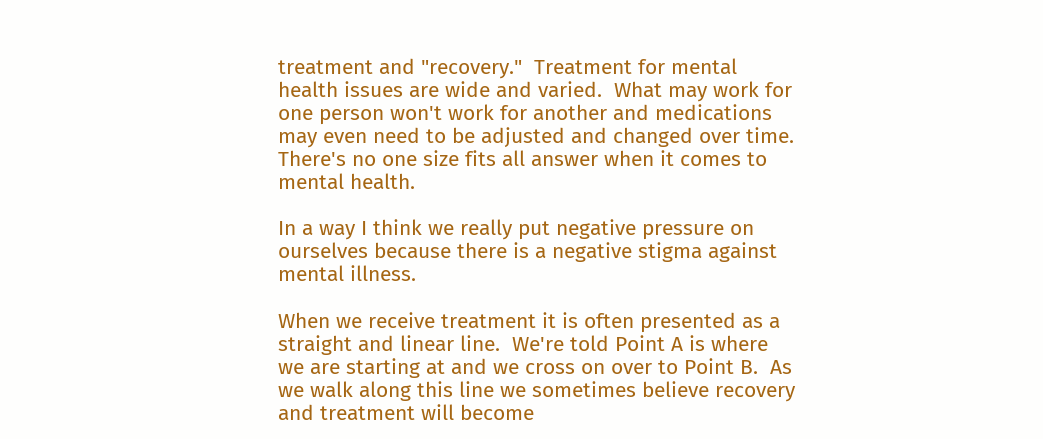treatment and "recovery."  Treatment for mental health issues are wide and varied.  What may work for one person won't work for another and medications may even need to be adjusted and changed over time.  There's no one size fits all answer when it comes to mental health.

In a way I think we really put negative pressure on ourselves because there is a negative stigma against mental illness.

When we receive treatment it is often presented as a straight and linear line.  We're told Point A is where we are starting at and we cross on over to Point B.  As we walk along this line we sometimes believe recovery and treatment will become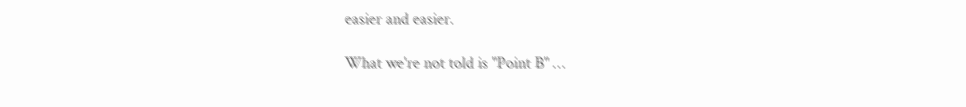easier and easier.

What we're not told is "Point B" …